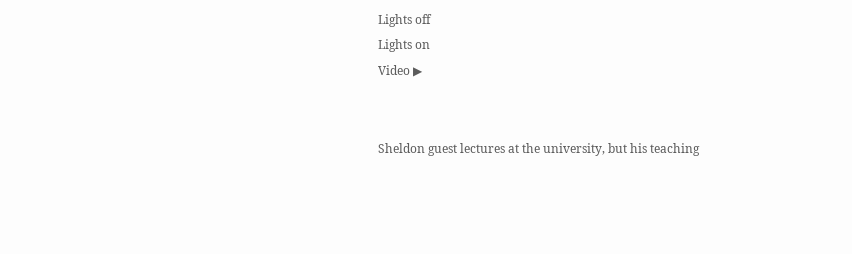Lights off
Lights on
Video ▶


Sheldon guest lectures at the university, but his teaching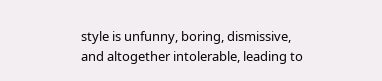style is unfunny, boring, dismissive, and altogether intolerable, leading to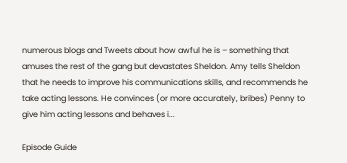numerous blogs and Tweets about how awful he is – something that amuses the rest of the gang but devastates Sheldon. Amy tells Sheldon that he needs to improve his communications skills, and recommends he take acting lessons. He convinces (or more accurately, bribes) Penny to give him acting lessons and behaves i...

Episode Guide